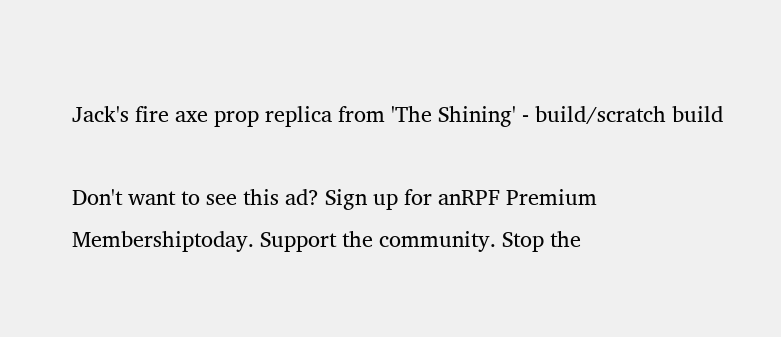Jack's fire axe prop replica from 'The Shining' - build/scratch build

Don't want to see this ad? Sign up for anRPF Premium Membershiptoday. Support the community. Stop the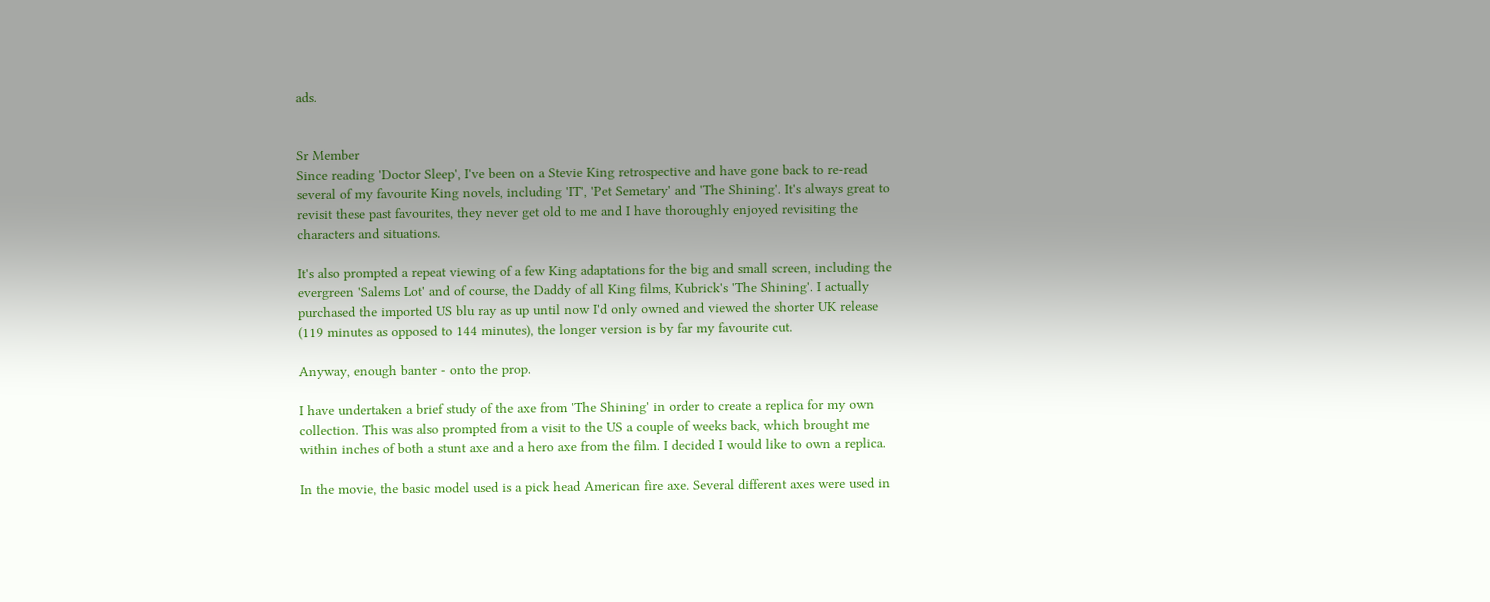ads.


Sr Member
Since reading 'Doctor Sleep', I've been on a Stevie King retrospective and have gone back to re-read several of my favourite King novels, including 'IT', 'Pet Semetary' and 'The Shining'. It's always great to revisit these past favourites, they never get old to me and I have thoroughly enjoyed revisiting the characters and situations.

It's also prompted a repeat viewing of a few King adaptations for the big and small screen, including the evergreen 'Salems Lot' and of course, the Daddy of all King films, Kubrick's 'The Shining'. I actually purchased the imported US blu ray as up until now I'd only owned and viewed the shorter UK release (119 minutes as opposed to 144 minutes), the longer version is by far my favourite cut.

Anyway, enough banter - onto the prop.

I have undertaken a brief study of the axe from 'The Shining' in order to create a replica for my own collection. This was also prompted from a visit to the US a couple of weeks back, which brought me within inches of both a stunt axe and a hero axe from the film. I decided I would like to own a replica.

In the movie, the basic model used is a pick head American fire axe. Several different axes were used in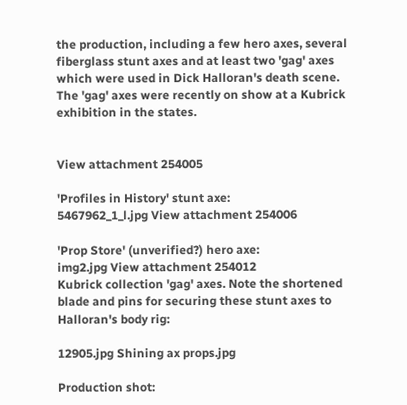the production, including a few hero axes, several fiberglass stunt axes and at least two 'gag' axes which were used in Dick Halloran's death scene. The 'gag' axes were recently on show at a Kubrick exhibition in the states.


View attachment 254005

'Profiles in History' stunt axe:
5467962_1_l.jpg View attachment 254006

'Prop Store' (unverified?) hero axe:
img2.jpg View attachment 254012
Kubrick collection 'gag' axes. Note the shortened blade and pins for securing these stunt axes to Halloran's body rig:

12905.jpg Shining ax props.jpg

Production shot: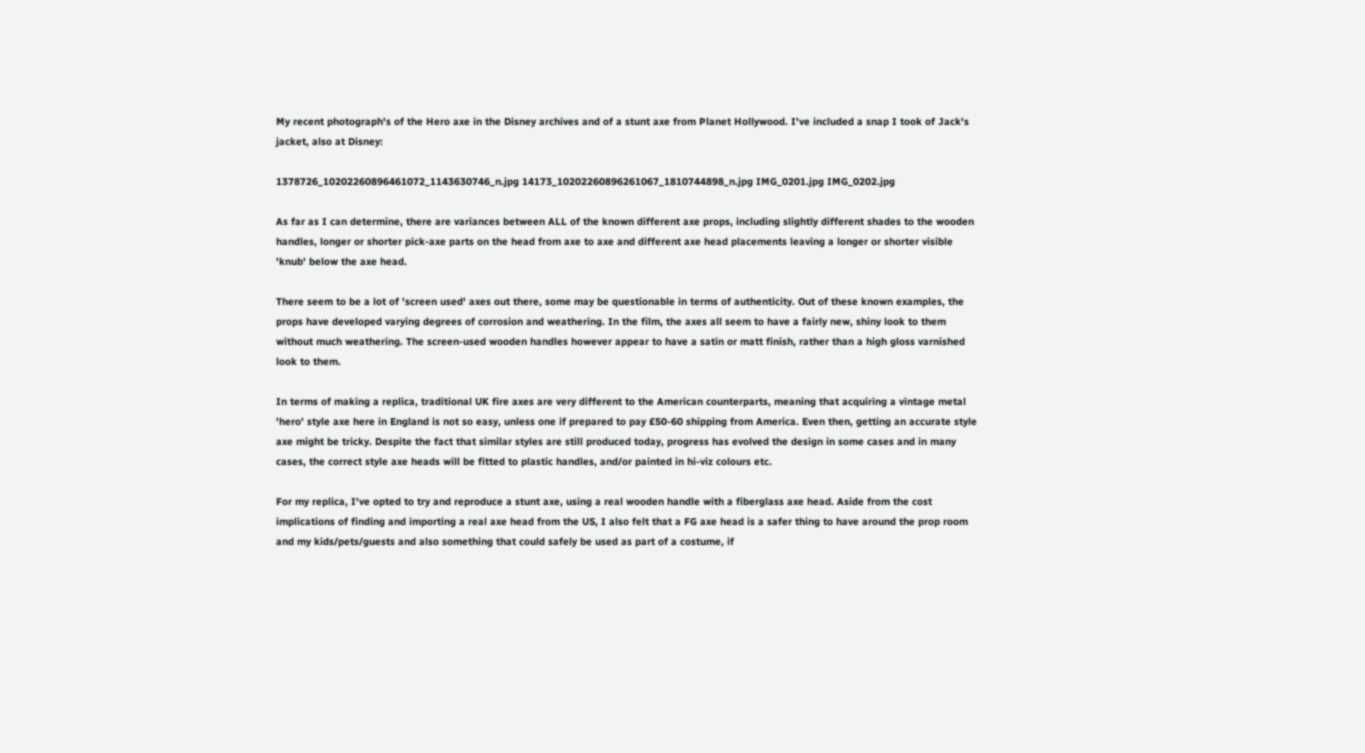My recent photograph's of the Hero axe in the Disney archives and of a stunt axe from Planet Hollywood. I've included a snap I took of Jack's jacket, also at Disney:

1378726_10202260896461072_1143630746_n.jpg 14173_10202260896261067_1810744898_n.jpg IMG_0201.jpg IMG_0202.jpg

As far as I can determine, there are variances between ALL of the known different axe props, including slightly different shades to the wooden handles, longer or shorter pick-axe parts on the head from axe to axe and different axe head placements leaving a longer or shorter visible 'knub' below the axe head.

There seem to be a lot of 'screen used' axes out there, some may be questionable in terms of authenticity. Out of these known examples, the props have developed varying degrees of corrosion and weathering. In the film, the axes all seem to have a fairly new, shiny look to them without much weathering. The screen-used wooden handles however appear to have a satin or matt finish, rather than a high gloss varnished look to them.

In terms of making a replica, traditional UK fire axes are very different to the American counterparts, meaning that acquiring a vintage metal 'hero' style axe here in England is not so easy, unless one if prepared to pay £50-60 shipping from America. Even then, getting an accurate style axe might be tricky. Despite the fact that similar styles are still produced today, progress has evolved the design in some cases and in many cases, the correct style axe heads will be fitted to plastic handles, and/or painted in hi-viz colours etc.

For my replica, I've opted to try and reproduce a stunt axe, using a real wooden handle with a fiberglass axe head. Aside from the cost implications of finding and importing a real axe head from the US, I also felt that a FG axe head is a safer thing to have around the prop room and my kids/pets/guests and also something that could safely be used as part of a costume, if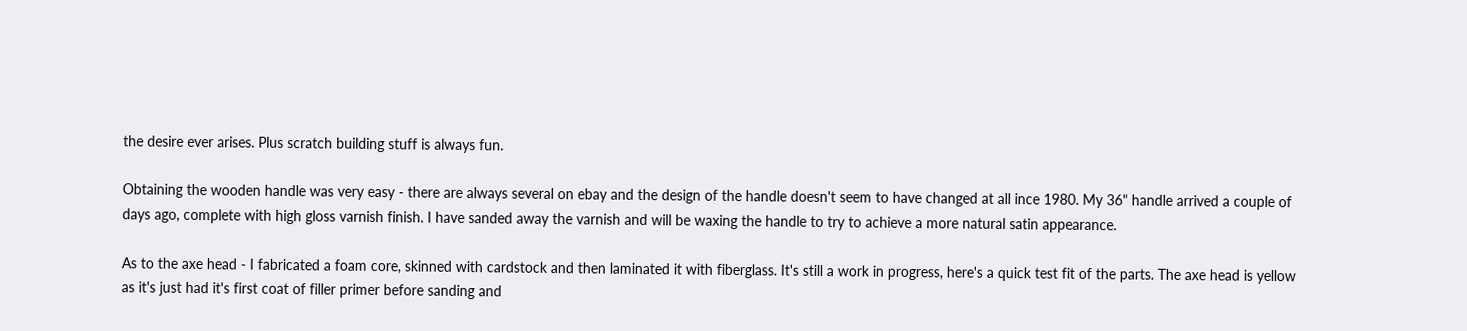the desire ever arises. Plus scratch building stuff is always fun.

Obtaining the wooden handle was very easy - there are always several on ebay and the design of the handle doesn't seem to have changed at all ince 1980. My 36" handle arrived a couple of days ago, complete with high gloss varnish finish. I have sanded away the varnish and will be waxing the handle to try to achieve a more natural satin appearance.

As to the axe head - I fabricated a foam core, skinned with cardstock and then laminated it with fiberglass. It's still a work in progress, here's a quick test fit of the parts. The axe head is yellow as it's just had it's first coat of filler primer before sanding and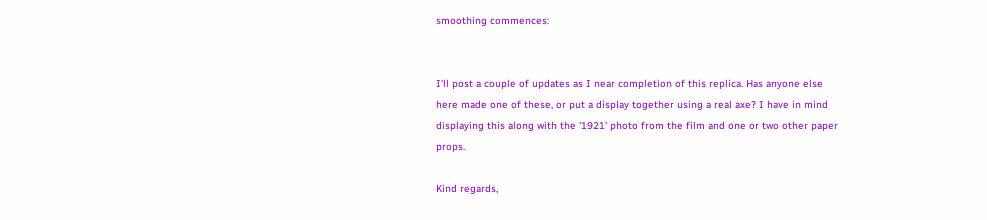smoothing commences:


I'll post a couple of updates as I near completion of this replica. Has anyone else here made one of these, or put a display together using a real axe? I have in mind displaying this along with the '1921' photo from the film and one or two other paper props.

Kind regards,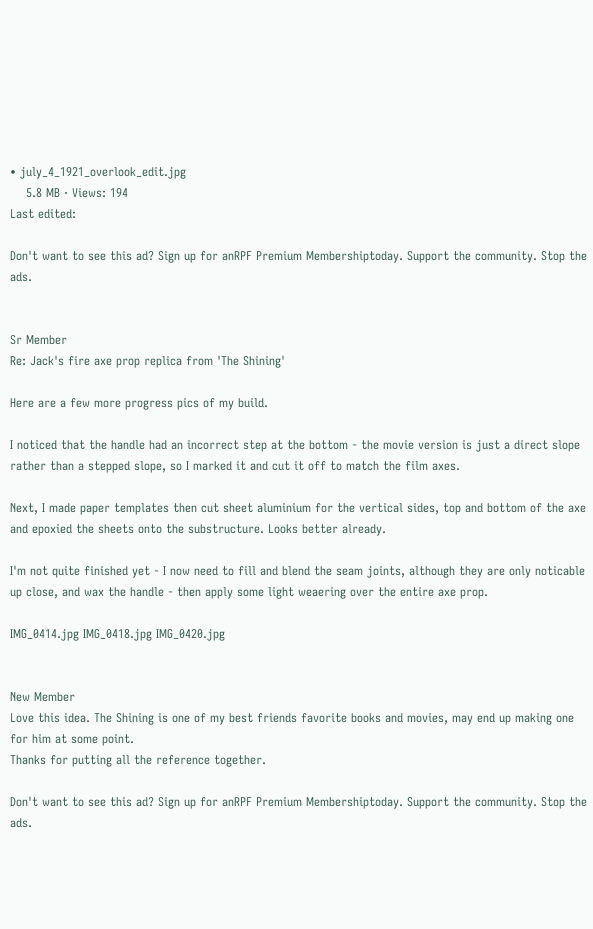• july_4_1921_overlook_edit.jpg
    5.8 MB · Views: 194
Last edited:

Don't want to see this ad? Sign up for anRPF Premium Membershiptoday. Support the community. Stop the ads.


Sr Member
Re: Jack's fire axe prop replica from 'The Shining'

Here are a few more progress pics of my build.

I noticed that the handle had an incorrect step at the bottom - the movie version is just a direct slope rather than a stepped slope, so I marked it and cut it off to match the film axes.

Next, I made paper templates then cut sheet aluminium for the vertical sides, top and bottom of the axe and epoxied the sheets onto the substructure. Looks better already.

I'm not quite finished yet - I now need to fill and blend the seam joints, although they are only noticable up close, and wax the handle - then apply some light weaering over the entire axe prop.

IMG_0414.jpg IMG_0418.jpg IMG_0420.jpg


New Member
Love this idea. The Shining is one of my best friends favorite books and movies, may end up making one for him at some point.
Thanks for putting all the reference together.

Don't want to see this ad? Sign up for anRPF Premium Membershiptoday. Support the community. Stop the ads.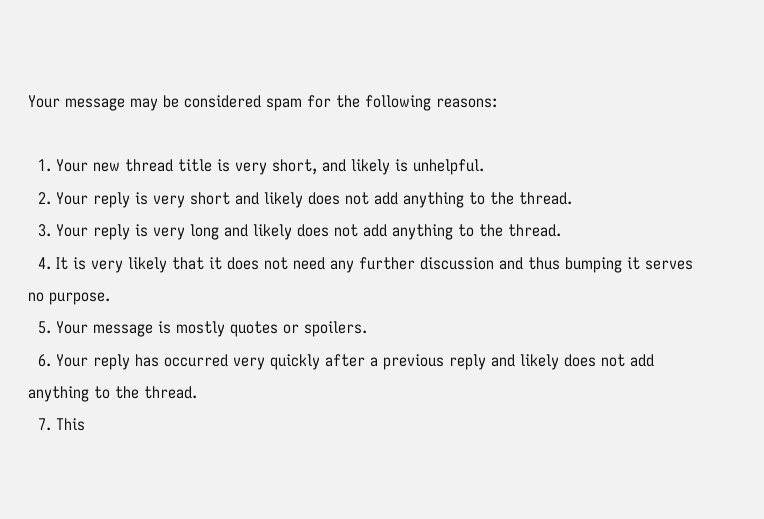Your message may be considered spam for the following reasons:

  1. Your new thread title is very short, and likely is unhelpful.
  2. Your reply is very short and likely does not add anything to the thread.
  3. Your reply is very long and likely does not add anything to the thread.
  4. It is very likely that it does not need any further discussion and thus bumping it serves no purpose.
  5. Your message is mostly quotes or spoilers.
  6. Your reply has occurred very quickly after a previous reply and likely does not add anything to the thread.
  7. This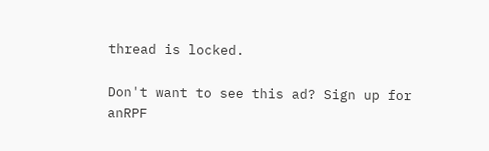thread is locked.

Don't want to see this ad? Sign up for anRPF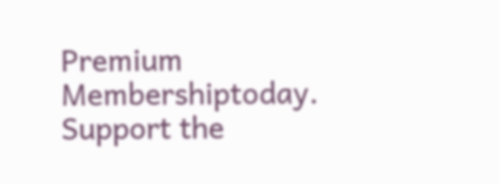Premium Membershiptoday. Support the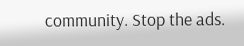community. Stop the ads.